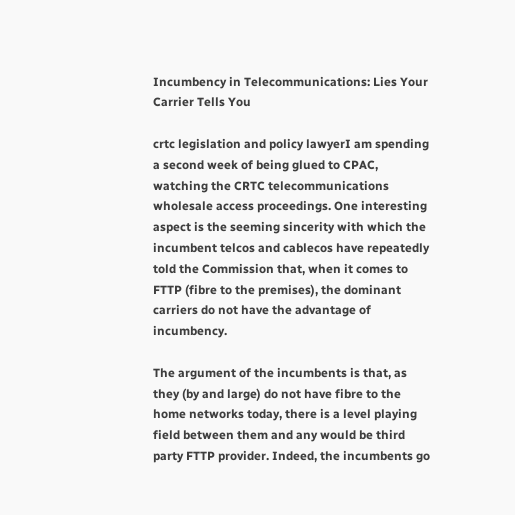Incumbency in Telecommunications: Lies Your Carrier Tells You

crtc legislation and policy lawyerI am spending a second week of being glued to CPAC, watching the CRTC telecommunications wholesale access proceedings. One interesting aspect is the seeming sincerity with which the incumbent telcos and cablecos have repeatedly told the Commission that, when it comes to FTTP (fibre to the premises), the dominant carriers do not have the advantage of incumbency.

The argument of the incumbents is that, as they (by and large) do not have fibre to the home networks today, there is a level playing field between them and any would be third party FTTP provider. Indeed, the incumbents go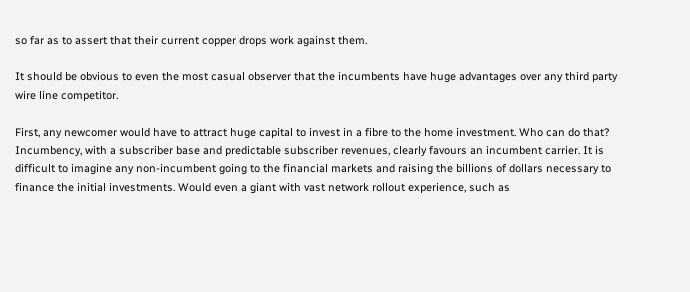so far as to assert that their current copper drops work against them.

It should be obvious to even the most casual observer that the incumbents have huge advantages over any third party wire line competitor.

First, any newcomer would have to attract huge capital to invest in a fibre to the home investment. Who can do that? Incumbency, with a subscriber base and predictable subscriber revenues, clearly favours an incumbent carrier. It is difficult to imagine any non-incumbent going to the financial markets and raising the billions of dollars necessary to finance the initial investments. Would even a giant with vast network rollout experience, such as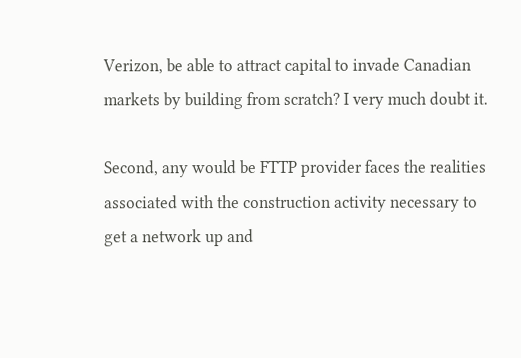Verizon, be able to attract capital to invade Canadian markets by building from scratch? I very much doubt it.

Second, any would be FTTP provider faces the realities associated with the construction activity necessary to get a network up and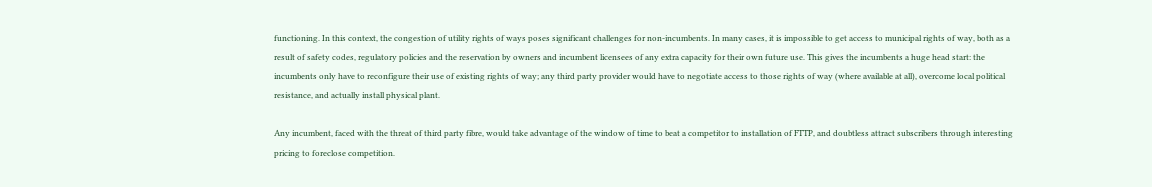functioning. In this context, the congestion of utility rights of ways poses significant challenges for non-incumbents. In many cases, it is impossible to get access to municipal rights of way, both as a result of safety codes, regulatory policies and the reservation by owners and incumbent licensees of any extra capacity for their own future use. This gives the incumbents a huge head start: the incumbents only have to reconfigure their use of existing rights of way; any third party provider would have to negotiate access to those rights of way (where available at all), overcome local political resistance, and actually install physical plant.

Any incumbent, faced with the threat of third party fibre, would take advantage of the window of time to beat a competitor to installation of FTTP, and doubtless attract subscribers through interesting pricing to foreclose competition.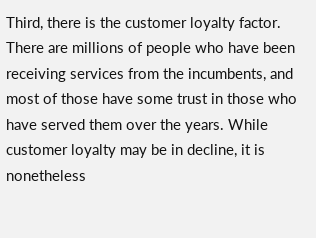Third, there is the customer loyalty factor. There are millions of people who have been receiving services from the incumbents, and most of those have some trust in those who have served them over the years. While customer loyalty may be in decline, it is nonetheless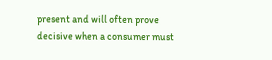present and will often prove decisive when a consumer must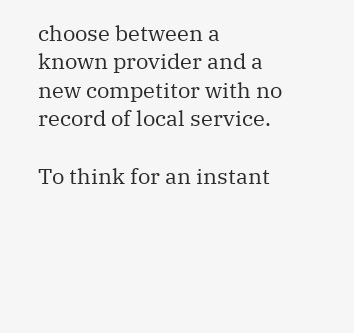choose between a known provider and a new competitor with no record of local service.

To think for an instant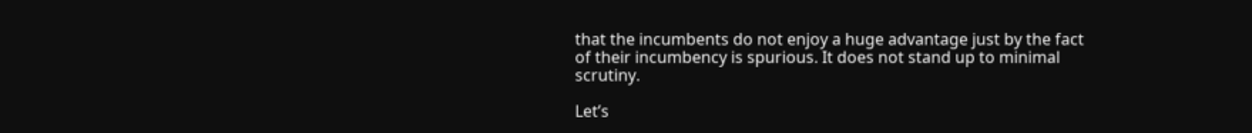that the incumbents do not enjoy a huge advantage just by the fact of their incumbency is spurious. It does not stand up to minimal scrutiny.

Let’s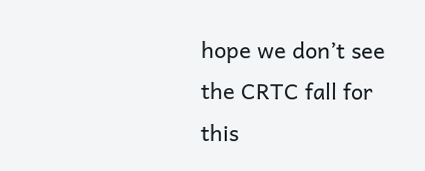hope we don’t see the CRTC fall for this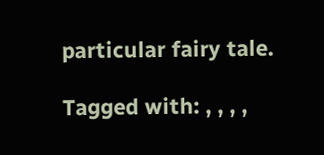particular fairy tale.

Tagged with: , , , ,